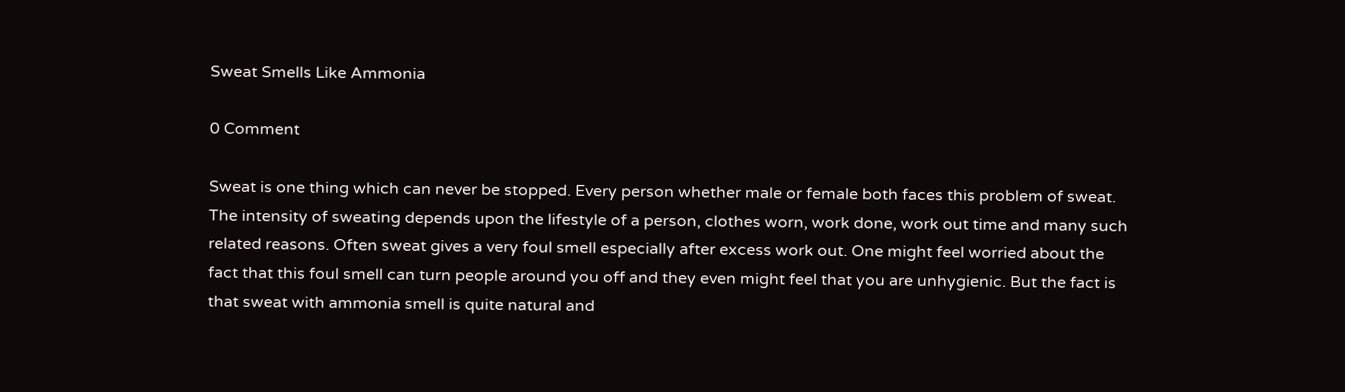Sweat Smells Like Ammonia

0 Comment

Sweat is one thing which can never be stopped. Every person whether male or female both faces this problem of sweat. The intensity of sweating depends upon the lifestyle of a person, clothes worn, work done, work out time and many such related reasons. Often sweat gives a very foul smell especially after excess work out. One might feel worried about the fact that this foul smell can turn people around you off and they even might feel that you are unhygienic. But the fact is that sweat with ammonia smell is quite natural and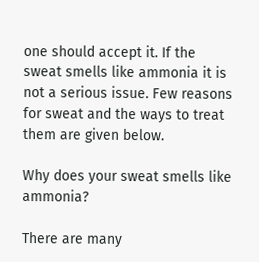one should accept it. If the sweat smells like ammonia it is not a serious issue. Few reasons for sweat and the ways to treat them are given below.

Why does your sweat smells like ammonia?

There are many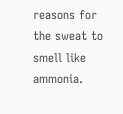reasons for the sweat to smell like ammonia.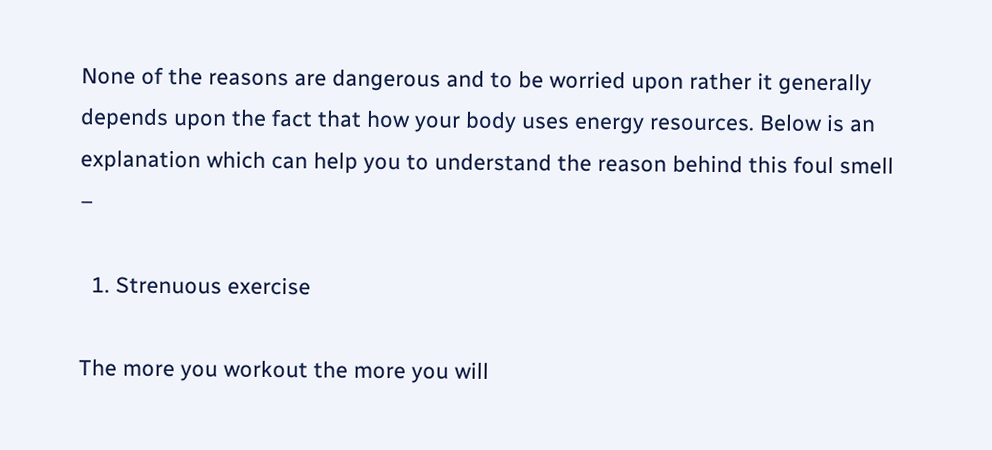None of the reasons are dangerous and to be worried upon rather it generally depends upon the fact that how your body uses energy resources. Below is an explanation which can help you to understand the reason behind this foul smell –

  1. Strenuous exercise

The more you workout the more you will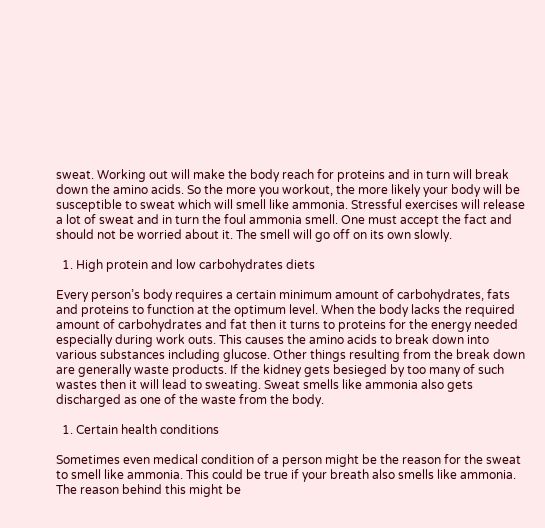sweat. Working out will make the body reach for proteins and in turn will break down the amino acids. So the more you workout, the more likely your body will be susceptible to sweat which will smell like ammonia. Stressful exercises will release a lot of sweat and in turn the foul ammonia smell. One must accept the fact and should not be worried about it. The smell will go off on its own slowly.

  1. High protein and low carbohydrates diets

Every person’s body requires a certain minimum amount of carbohydrates, fats and proteins to function at the optimum level. When the body lacks the required amount of carbohydrates and fat then it turns to proteins for the energy needed especially during work outs. This causes the amino acids to break down into various substances including glucose. Other things resulting from the break down are generally waste products. If the kidney gets besieged by too many of such wastes then it will lead to sweating. Sweat smells like ammonia also gets discharged as one of the waste from the body.

  1. Certain health conditions

Sometimes even medical condition of a person might be the reason for the sweat to smell like ammonia. This could be true if your breath also smells like ammonia. The reason behind this might be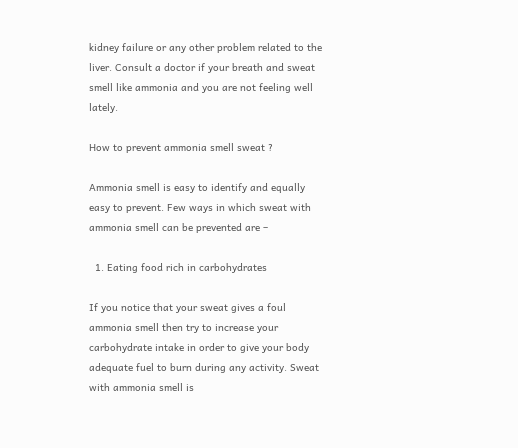kidney failure or any other problem related to the liver. Consult a doctor if your breath and sweat smell like ammonia and you are not feeling well lately.

How to prevent ammonia smell sweat ?

Ammonia smell is easy to identify and equally easy to prevent. Few ways in which sweat with ammonia smell can be prevented are –

  1. Eating food rich in carbohydrates

If you notice that your sweat gives a foul ammonia smell then try to increase your carbohydrate intake in order to give your body adequate fuel to burn during any activity. Sweat with ammonia smell is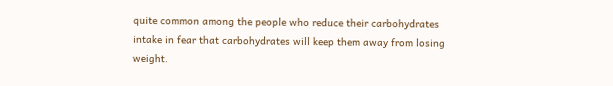quite common among the people who reduce their carbohydrates intake in fear that carbohydrates will keep them away from losing weight.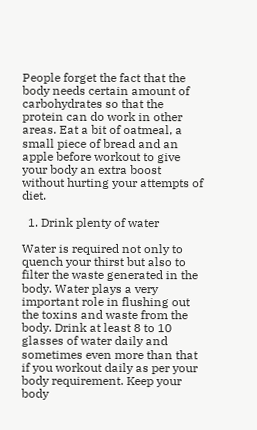People forget the fact that the body needs certain amount of carbohydrates so that the protein can do work in other areas. Eat a bit of oatmeal, a small piece of bread and an apple before workout to give your body an extra boost without hurting your attempts of diet.

  1. Drink plenty of water

Water is required not only to quench your thirst but also to filter the waste generated in the body. Water plays a very important role in flushing out the toxins and waste from the body. Drink at least 8 to 10 glasses of water daily and sometimes even more than that if you workout daily as per your body requirement. Keep your body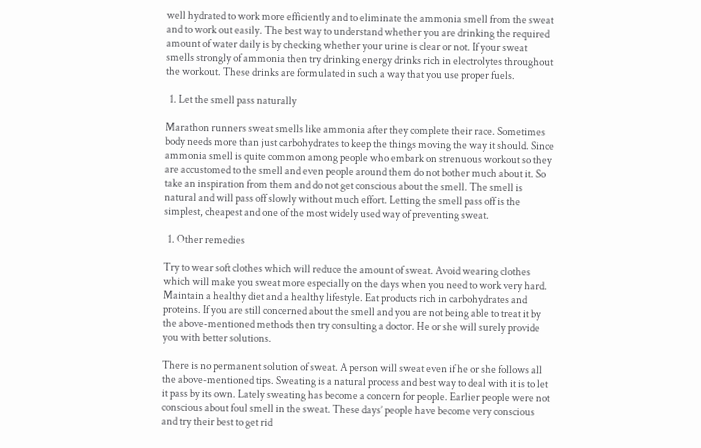well hydrated to work more efficiently and to eliminate the ammonia smell from the sweat and to work out easily. The best way to understand whether you are drinking the required amount of water daily is by checking whether your urine is clear or not. If your sweat smells strongly of ammonia then try drinking energy drinks rich in electrolytes throughout the workout. These drinks are formulated in such a way that you use proper fuels.

  1. Let the smell pass naturally

Marathon runners sweat smells like ammonia after they complete their race. Sometimes body needs more than just carbohydrates to keep the things moving the way it should. Since ammonia smell is quite common among people who embark on strenuous workout so they are accustomed to the smell and even people around them do not bother much about it. So take an inspiration from them and do not get conscious about the smell. The smell is natural and will pass off slowly without much effort. Letting the smell pass off is the simplest, cheapest and one of the most widely used way of preventing sweat.

  1. Other remedies

Try to wear soft clothes which will reduce the amount of sweat. Avoid wearing clothes which will make you sweat more especially on the days when you need to work very hard. Maintain a healthy diet and a healthy lifestyle. Eat products rich in carbohydrates and proteins. If you are still concerned about the smell and you are not being able to treat it by the above-mentioned methods then try consulting a doctor. He or she will surely provide you with better solutions.

There is no permanent solution of sweat. A person will sweat even if he or she follows all the above-mentioned tips. Sweating is a natural process and best way to deal with it is to let it pass by its own. Lately sweating has become a concern for people. Earlier people were not conscious about foul smell in the sweat. These days’ people have become very conscious and try their best to get rid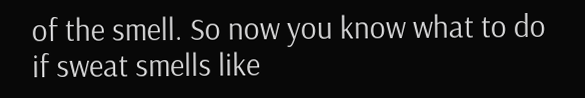of the smell. So now you know what to do if sweat smells like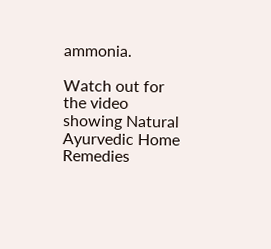ammonia.

Watch out for the video showing Natural Ayurvedic Home Remedies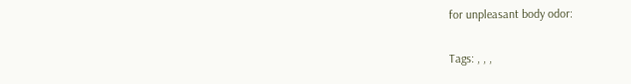for unpleasant body odor:

Tags: , , ,